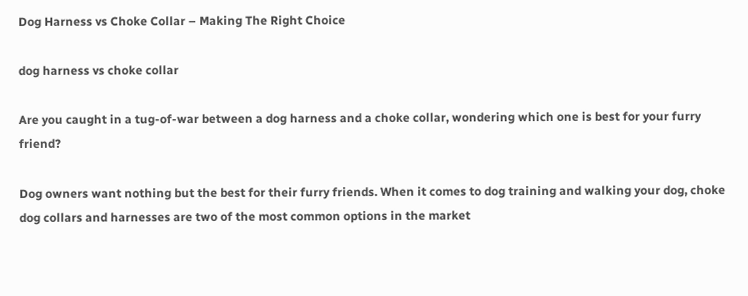Dog Harness vs Choke Collar – Making The Right Choice

dog harness vs choke collar

Are you caught in a tug-of-war between a dog harness and a choke collar, wondering which one is best for your furry friend?

Dog owners want nothing but the best for their furry friends. When it comes to dog training and walking your dog, choke dog collars and harnesses are two of the most common options in the market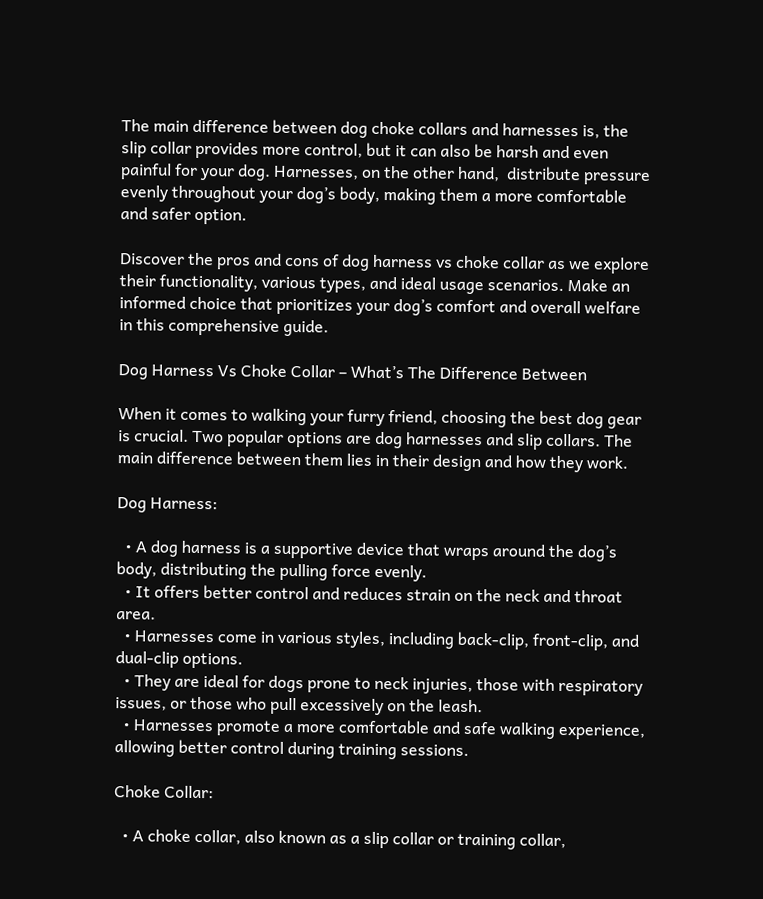The main difference between dog choke collars and harnesses is, the slip collar provides more control, but it can also be harsh and even painful for your dog. Harnesses, on the other hand,  distribute pressure evenly throughout your dog’s body, making them a more comfortable and safer option.

Discover the pros and cons of dog harness vs choke collar as we explore their functionality, various types, and ideal usage scenarios. Make an informed choice that prioritizes your dog’s comfort and overall welfare in this comprehensive guide.

Dog Harness Vs Choke Collar – What’s The Difference Between

When it comes to walking your furry friend, choosing the best dog gear is crucial. Two popular options are dog harnesses and slip collars. The main difference between them lies in their design and how they work.

Dog Harness:

  • A dog harness is a supportive device that wraps around the dog’s body, distributing the pulling force evenly.
  • It offers better control and reduces strain on the neck and throat area.
  • Harnesses come in various styles, including back-clip, front-clip, and dual-clip options.
  • They are ideal for dogs prone to neck injuries, those with respiratory issues, or those who pull excessively on the leash.
  • Harnesses promote a more comfortable and safe walking experience, allowing better control during training sessions.

Choke Collar:

  • A choke collar, also known as a slip collar or training collar,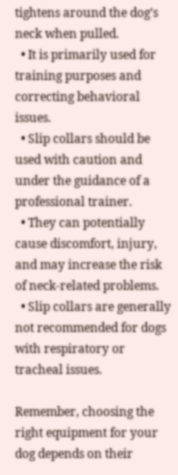tightens around the dog’s neck when pulled.
  • It is primarily used for training purposes and correcting behavioral issues.
  • Slip collars should be used with caution and under the guidance of a professional trainer.
  • They can potentially cause discomfort, injury, and may increase the risk of neck-related problems.
  • Slip collars are generally not recommended for dogs with respiratory or tracheal issues.

Remember, choosing the right equipment for your dog depends on their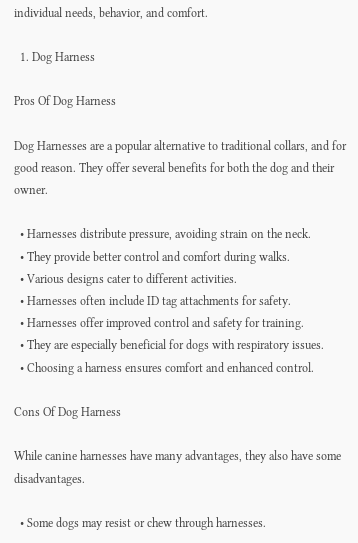individual needs, behavior, and comfort.

  1. Dog Harness

Pros Of Dog Harness

Dog Harnesses are a popular alternative to traditional collars, and for good reason. They offer several benefits for both the dog and their owner.

  • Harnesses distribute pressure, avoiding strain on the neck.
  • They provide better control and comfort during walks.
  • Various designs cater to different activities.
  • Harnesses often include ID tag attachments for safety.
  • Harnesses offer improved control and safety for training.
  • They are especially beneficial for dogs with respiratory issues.
  • Choosing a harness ensures comfort and enhanced control.

Cons Of Dog Harness

While canine harnesses have many advantages, they also have some disadvantages.

  • Some dogs may resist or chew through harnesses.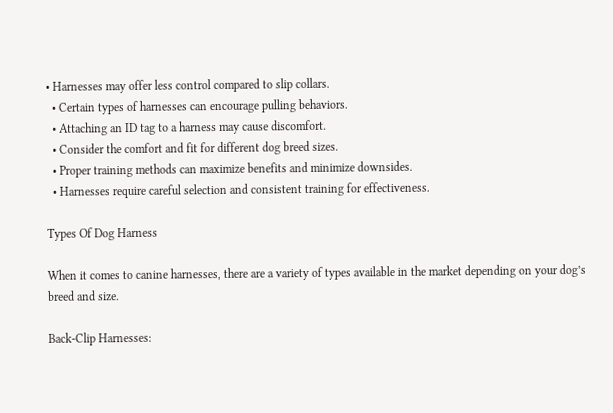• Harnesses may offer less control compared to slip collars.
  • Certain types of harnesses can encourage pulling behaviors.
  • Attaching an ID tag to a harness may cause discomfort.
  • Consider the comfort and fit for different dog breed sizes.
  • Proper training methods can maximize benefits and minimize downsides.
  • Harnesses require careful selection and consistent training for effectiveness.

Types Of Dog Harness

When it comes to canine harnesses, there are a variety of types available in the market depending on your dog’s breed and size.

Back-Clip Harnesses: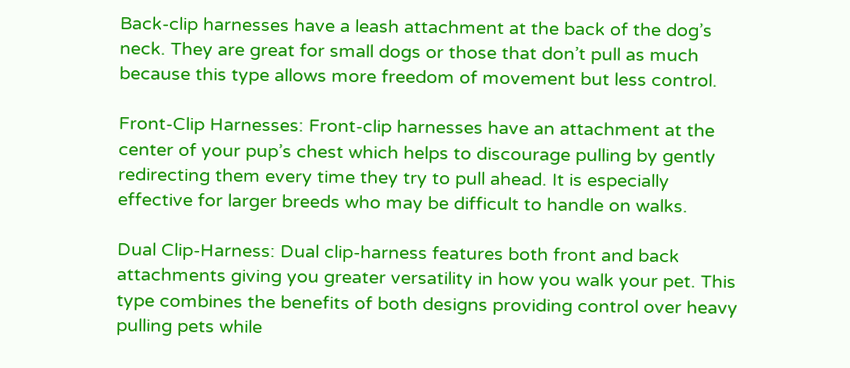Back-clip harnesses have a leash attachment at the back of the dog’s neck. They are great for small dogs or those that don’t pull as much because this type allows more freedom of movement but less control.

Front-Clip Harnesses: Front-clip harnesses have an attachment at the center of your pup’s chest which helps to discourage pulling by gently redirecting them every time they try to pull ahead. It is especially effective for larger breeds who may be difficult to handle on walks.

Dual Clip-Harness: Dual clip-harness features both front and back attachments giving you greater versatility in how you walk your pet. This type combines the benefits of both designs providing control over heavy pulling pets while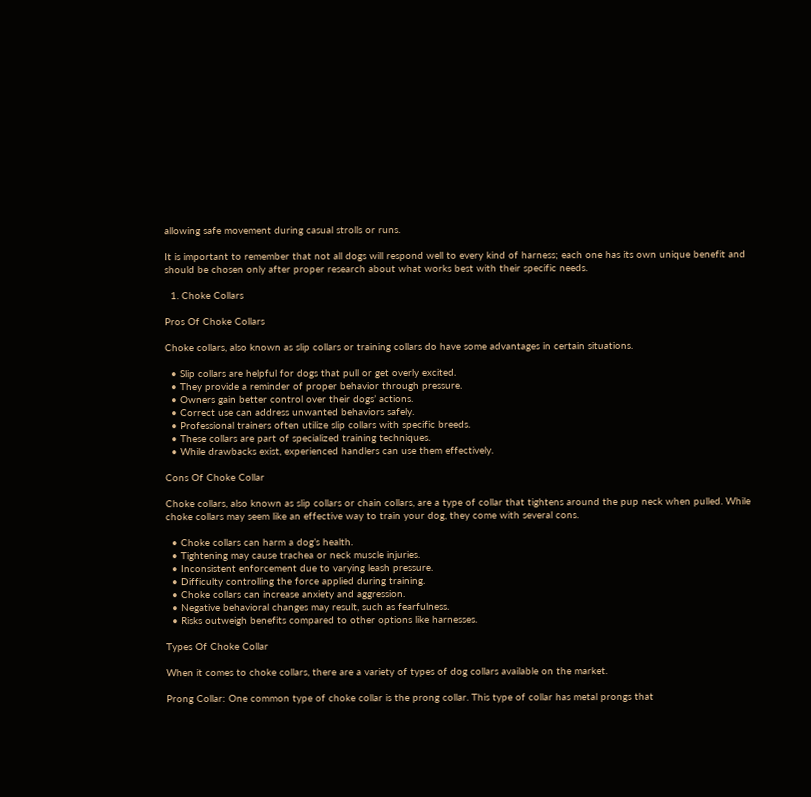allowing safe movement during casual strolls or runs.

It is important to remember that not all dogs will respond well to every kind of harness; each one has its own unique benefit and should be chosen only after proper research about what works best with their specific needs.

  1. Choke Collars

Pros Of Choke Collars

Choke collars, also known as slip collars or training collars do have some advantages in certain situations.

  • Slip collars are helpful for dogs that pull or get overly excited.
  • They provide a reminder of proper behavior through pressure.
  • Owners gain better control over their dogs’ actions.
  • Correct use can address unwanted behaviors safely.
  • Professional trainers often utilize slip collars with specific breeds.
  • These collars are part of specialized training techniques.
  • While drawbacks exist, experienced handlers can use them effectively.

Cons Of Choke Collar

Choke collars, also known as slip collars or chain collars, are a type of collar that tightens around the pup neck when pulled. While choke collars may seem like an effective way to train your dog, they come with several cons.

  • Choke collars can harm a dog’s health.
  • Tightening may cause trachea or neck muscle injuries.
  • Inconsistent enforcement due to varying leash pressure.
  • Difficulty controlling the force applied during training.
  • Choke collars can increase anxiety and aggression.
  • Negative behavioral changes may result, such as fearfulness.
  • Risks outweigh benefits compared to other options like harnesses.

Types Of Choke Collar

When it comes to choke collars, there are a variety of types of dog collars available on the market.

Prong Collar: One common type of choke collar is the prong collar. This type of collar has metal prongs that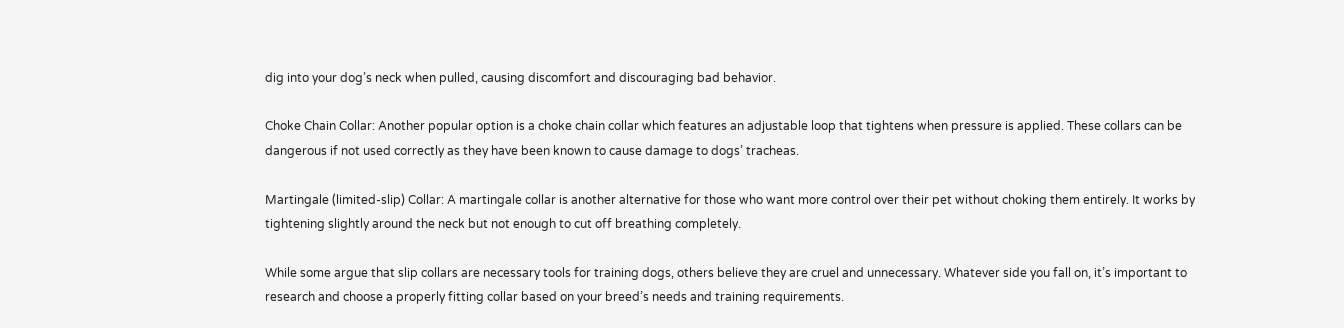dig into your dog’s neck when pulled, causing discomfort and discouraging bad behavior.

Choke Chain Collar: Another popular option is a choke chain collar which features an adjustable loop that tightens when pressure is applied. These collars can be dangerous if not used correctly as they have been known to cause damage to dogs’ tracheas.

Martingale (limited-slip) Collar: A martingale collar is another alternative for those who want more control over their pet without choking them entirely. It works by tightening slightly around the neck but not enough to cut off breathing completely.

While some argue that slip collars are necessary tools for training dogs, others believe they are cruel and unnecessary. Whatever side you fall on, it’s important to research and choose a properly fitting collar based on your breed’s needs and training requirements.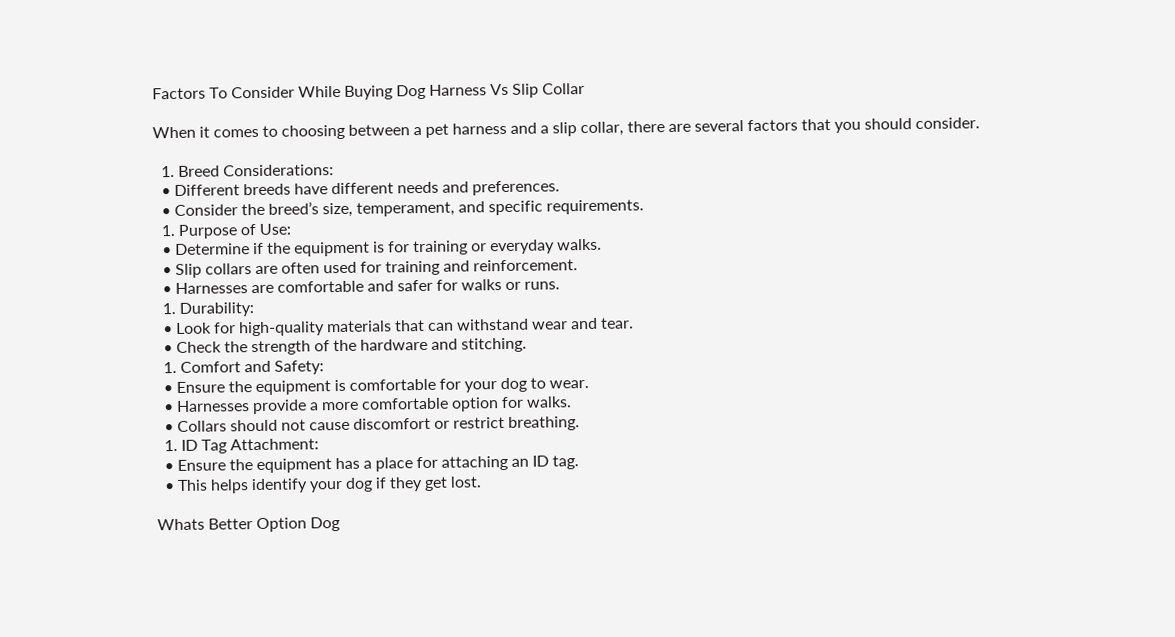Factors To Consider While Buying Dog Harness Vs Slip Collar

When it comes to choosing between a pet harness and a slip collar, there are several factors that you should consider.

  1. Breed Considerations:
  • Different breeds have different needs and preferences.
  • Consider the breed’s size, temperament, and specific requirements.
  1. Purpose of Use:
  • Determine if the equipment is for training or everyday walks.
  • Slip collars are often used for training and reinforcement.
  • Harnesses are comfortable and safer for walks or runs.
  1. Durability:
  • Look for high-quality materials that can withstand wear and tear.
  • Check the strength of the hardware and stitching.
  1. Comfort and Safety:
  • Ensure the equipment is comfortable for your dog to wear.
  • Harnesses provide a more comfortable option for walks.
  • Collars should not cause discomfort or restrict breathing.
  1. ID Tag Attachment:
  • Ensure the equipment has a place for attaching an ID tag.
  • This helps identify your dog if they get lost.

Whats Better Option Dog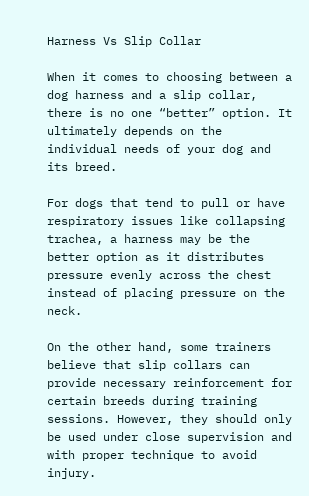Harness Vs Slip Collar

When it comes to choosing between a dog harness and a slip collar, there is no one “better” option. It ultimately depends on the individual needs of your dog and its breed.

For dogs that tend to pull or have respiratory issues like collapsing trachea, a harness may be the better option as it distributes pressure evenly across the chest instead of placing pressure on the neck.

On the other hand, some trainers believe that slip collars can provide necessary reinforcement for certain breeds during training sessions. However, they should only be used under close supervision and with proper technique to avoid injury.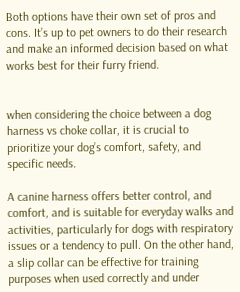Both options have their own set of pros and cons. It’s up to pet owners to do their research and make an informed decision based on what works best for their furry friend.


when considering the choice between a dog harness vs choke collar, it is crucial to prioritize your dog’s comfort, safety, and specific needs.

A canine harness offers better control, and comfort, and is suitable for everyday walks and activities, particularly for dogs with respiratory issues or a tendency to pull. On the other hand, a slip collar can be effective for training purposes when used correctly and under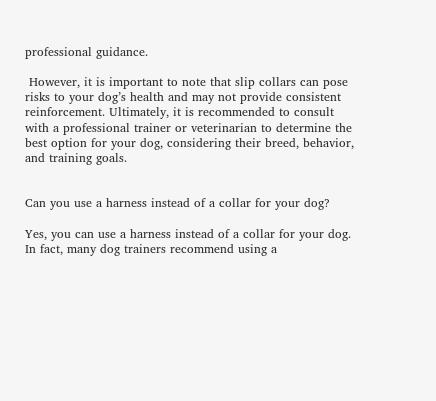professional guidance.

 However, it is important to note that slip collars can pose risks to your dog’s health and may not provide consistent reinforcement. Ultimately, it is recommended to consult with a professional trainer or veterinarian to determine the best option for your dog, considering their breed, behavior, and training goals.


Can you use a harness instead of a collar for your dog?

Yes, you can use a harness instead of a collar for your dog. In fact, many dog trainers recommend using a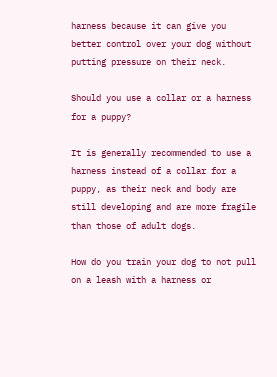harness because it can give you better control over your dog without putting pressure on their neck.

Should you use a collar or a harness for a puppy?

It is generally recommended to use a harness instead of a collar for a puppy, as their neck and body are still developing and are more fragile than those of adult dogs.

How do you train your dog to not pull on a leash with a harness or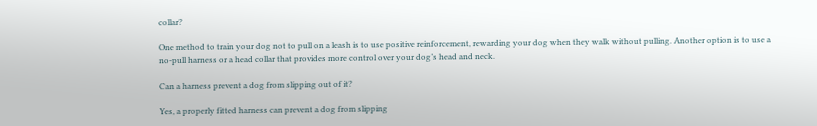collar?

One method to train your dog not to pull on a leash is to use positive reinforcement, rewarding your dog when they walk without pulling. Another option is to use a no-pull harness or a head collar that provides more control over your dog’s head and neck.

Can a harness prevent a dog from slipping out of it?

Yes, a properly fitted harness can prevent a dog from slipping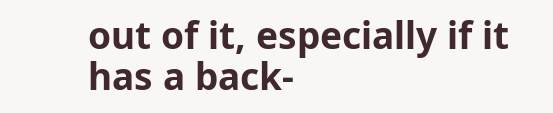out of it, especially if it has a back-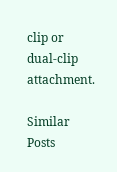clip or dual-clip attachment.

Similar Posts